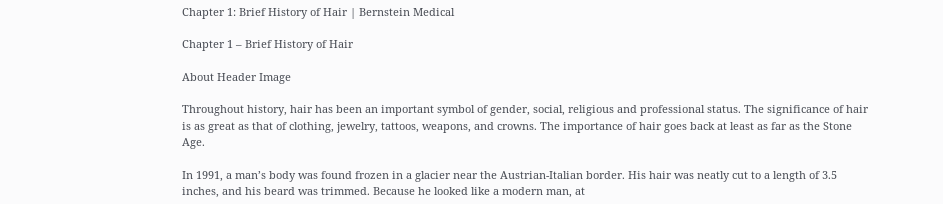Chapter 1: Brief History of Hair | Bernstein Medical

Chapter 1 – Brief History of Hair

About Header Image

Throughout history, hair has been an important symbol of gender, social, religious and professional status. The significance of hair is as great as that of clothing, jewelry, tattoos, weapons, and crowns. The importance of hair goes back at least as far as the Stone Age.

In 1991, a man’s body was found frozen in a glacier near the Austrian-Italian border. His hair was neatly cut to a length of 3.5 inches, and his beard was trimmed. Because he looked like a modern man, at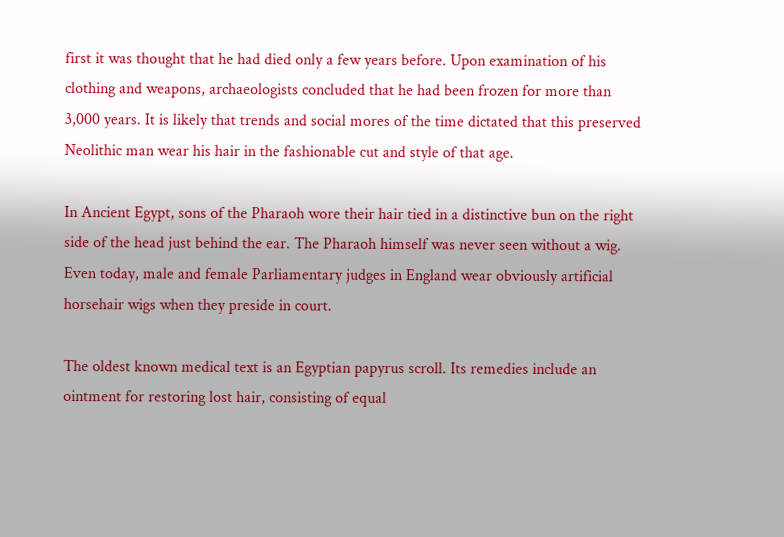first it was thought that he had died only a few years before. Upon examination of his clothing and weapons, archaeologists concluded that he had been frozen for more than 3,000 years. It is likely that trends and social mores of the time dictated that this preserved Neolithic man wear his hair in the fashionable cut and style of that age.

In Ancient Egypt, sons of the Pharaoh wore their hair tied in a distinctive bun on the right side of the head just behind the ear. The Pharaoh himself was never seen without a wig. Even today, male and female Parliamentary judges in England wear obviously artificial horsehair wigs when they preside in court.

The oldest known medical text is an Egyptian papyrus scroll. Its remedies include an ointment for restoring lost hair, consisting of equal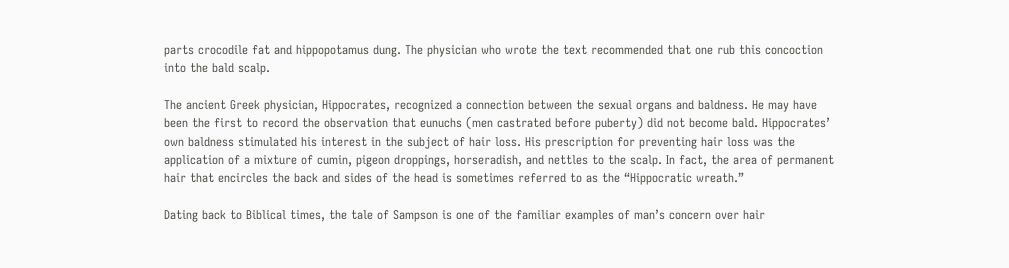parts crocodile fat and hippopotamus dung. The physician who wrote the text recommended that one rub this concoction into the bald scalp.

The ancient Greek physician, Hippocrates, recognized a connection between the sexual organs and baldness. He may have been the first to record the observation that eunuchs (men castrated before puberty) did not become bald. Hippocrates’ own baldness stimulated his interest in the subject of hair loss. His prescription for preventing hair loss was the application of a mixture of cumin, pigeon droppings, horseradish, and nettles to the scalp. In fact, the area of permanent hair that encircles the back and sides of the head is sometimes referred to as the “Hippocratic wreath.”

Dating back to Biblical times, the tale of Sampson is one of the familiar examples of man’s concern over hair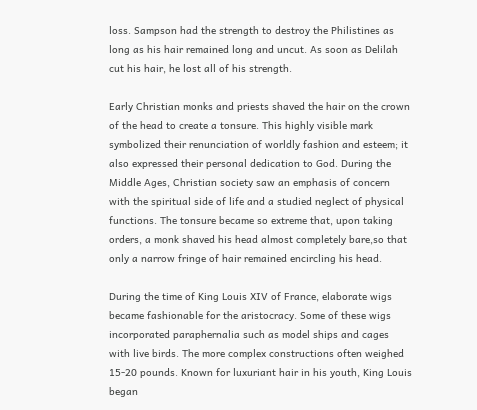loss. Sampson had the strength to destroy the Philistines as long as his hair remained long and uncut. As soon as Delilah cut his hair, he lost all of his strength.

Early Christian monks and priests shaved the hair on the crown of the head to create a tonsure. This highly visible mark symbolized their renunciation of worldly fashion and esteem; it also expressed their personal dedication to God. During the Middle Ages, Christian society saw an emphasis of concern with the spiritual side of life and a studied neglect of physical functions. The tonsure became so extreme that, upon taking orders, a monk shaved his head almost completely bare,so that only a narrow fringe of hair remained encircling his head.

During the time of King Louis XIV of France, elaborate wigs became fashionable for the aristocracy. Some of these wigs incorporated paraphernalia such as model ships and cages with live birds. The more complex constructions often weighed 15-20 pounds. Known for luxuriant hair in his youth, King Louis began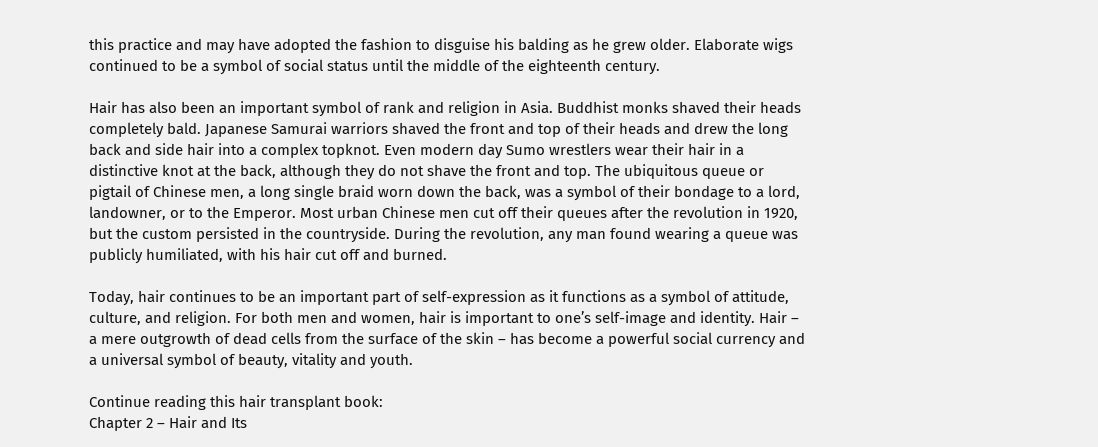this practice and may have adopted the fashion to disguise his balding as he grew older. Elaborate wigs continued to be a symbol of social status until the middle of the eighteenth century.

Hair has also been an important symbol of rank and religion in Asia. Buddhist monks shaved their heads completely bald. Japanese Samurai warriors shaved the front and top of their heads and drew the long back and side hair into a complex topknot. Even modern day Sumo wrestlers wear their hair in a distinctive knot at the back, although they do not shave the front and top. The ubiquitous queue or pigtail of Chinese men, a long single braid worn down the back, was a symbol of their bondage to a lord, landowner, or to the Emperor. Most urban Chinese men cut off their queues after the revolution in 1920, but the custom persisted in the countryside. During the revolution, any man found wearing a queue was publicly humiliated, with his hair cut off and burned.

Today, hair continues to be an important part of self-expression as it functions as a symbol of attitude, culture, and religion. For both men and women, hair is important to one’s self-image and identity. Hair – a mere outgrowth of dead cells from the surface of the skin – has become a powerful social currency and a universal symbol of beauty, vitality and youth.

Continue reading this hair transplant book:
Chapter 2 – Hair and Its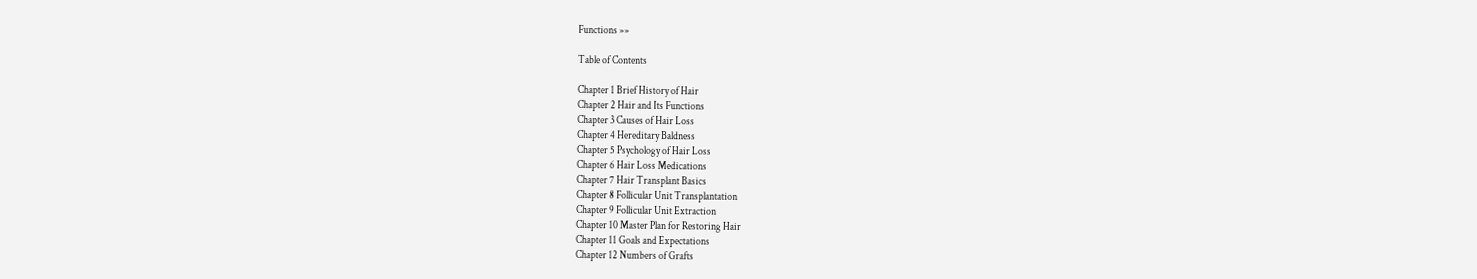Functions »»

Table of Contents

Chapter 1 Brief History of Hair
Chapter 2 Hair and Its Functions
Chapter 3 Causes of Hair Loss
Chapter 4 Hereditary Baldness
Chapter 5 Psychology of Hair Loss
Chapter 6 Hair Loss Medications
Chapter 7 Hair Transplant Basics
Chapter 8 Follicular Unit Transplantation
Chapter 9 Follicular Unit Extraction
Chapter 10 Master Plan for Restoring Hair
Chapter 11 Goals and Expectations
Chapter 12 Numbers of Grafts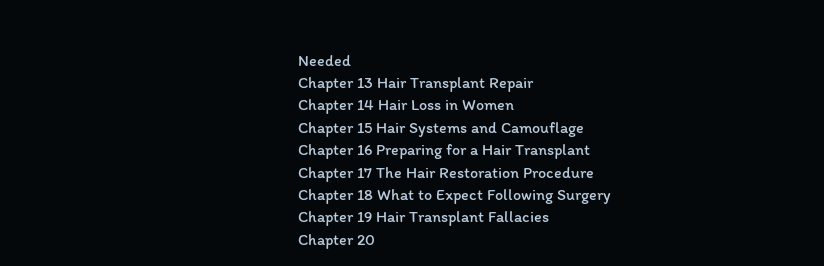Needed
Chapter 13 Hair Transplant Repair
Chapter 14 Hair Loss in Women
Chapter 15 Hair Systems and Camouflage
Chapter 16 Preparing for a Hair Transplant
Chapter 17 The Hair Restoration Procedure
Chapter 18 What to Expect Following Surgery
Chapter 19 Hair Transplant Fallacies
Chapter 20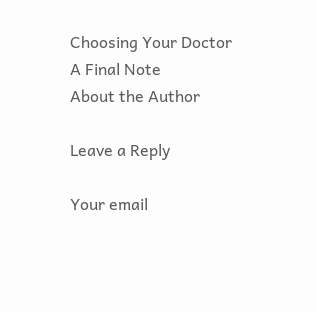Choosing Your Doctor
A Final Note
About the Author

Leave a Reply

Your email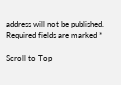address will not be published. Required fields are marked *

Scroll to Top